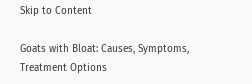Skip to Content

Goats with Bloat: Causes, Symptoms, Treatment Options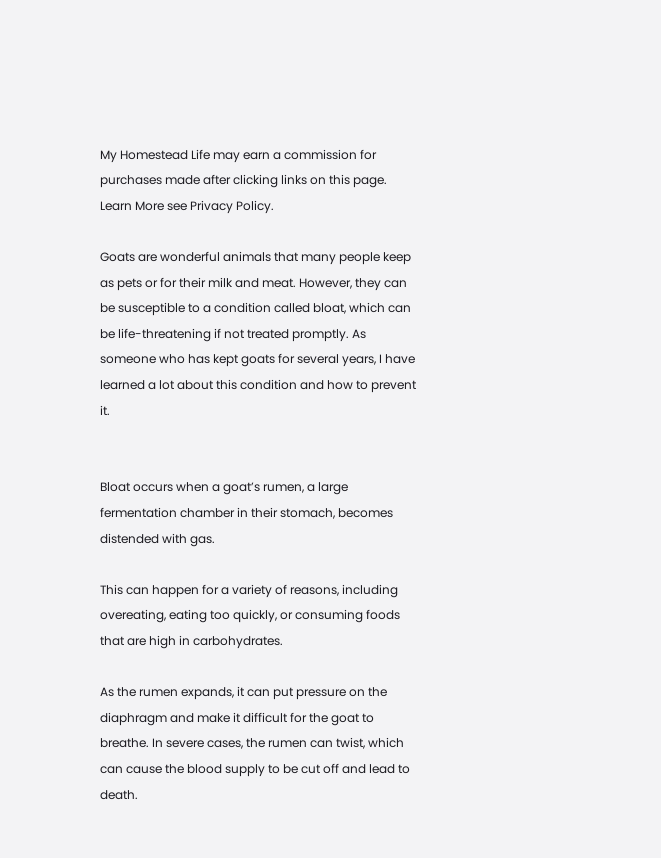My Homestead Life may earn a commission for purchases made after clicking links on this page. Learn More see Privacy Policy.

Goats are wonderful animals that many people keep as pets or for their milk and meat. However, they can be susceptible to a condition called bloat, which can be life-threatening if not treated promptly. As someone who has kept goats for several years, I have learned a lot about this condition and how to prevent it.


Bloat occurs when a goat’s rumen, a large fermentation chamber in their stomach, becomes distended with gas.

This can happen for a variety of reasons, including overeating, eating too quickly, or consuming foods that are high in carbohydrates.

As the rumen expands, it can put pressure on the diaphragm and make it difficult for the goat to breathe. In severe cases, the rumen can twist, which can cause the blood supply to be cut off and lead to death.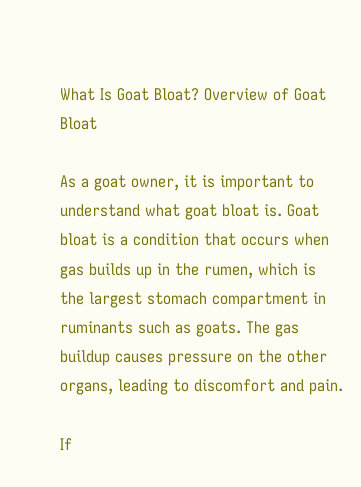What Is Goat Bloat? Overview of Goat Bloat

As a goat owner, it is important to understand what goat bloat is. Goat bloat is a condition that occurs when gas builds up in the rumen, which is the largest stomach compartment in ruminants such as goats. The gas buildup causes pressure on the other organs, leading to discomfort and pain.

If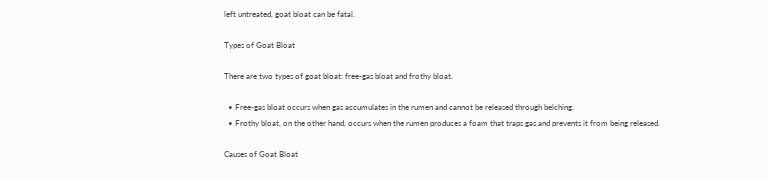left untreated, goat bloat can be fatal.

Types of Goat Bloat

There are two types of goat bloat: free-gas bloat and frothy bloat.

  • Free-gas bloat occurs when gas accumulates in the rumen and cannot be released through belching.
  • Frothy bloat, on the other hand, occurs when the rumen produces a foam that traps gas and prevents it from being released.

Causes of Goat Bloat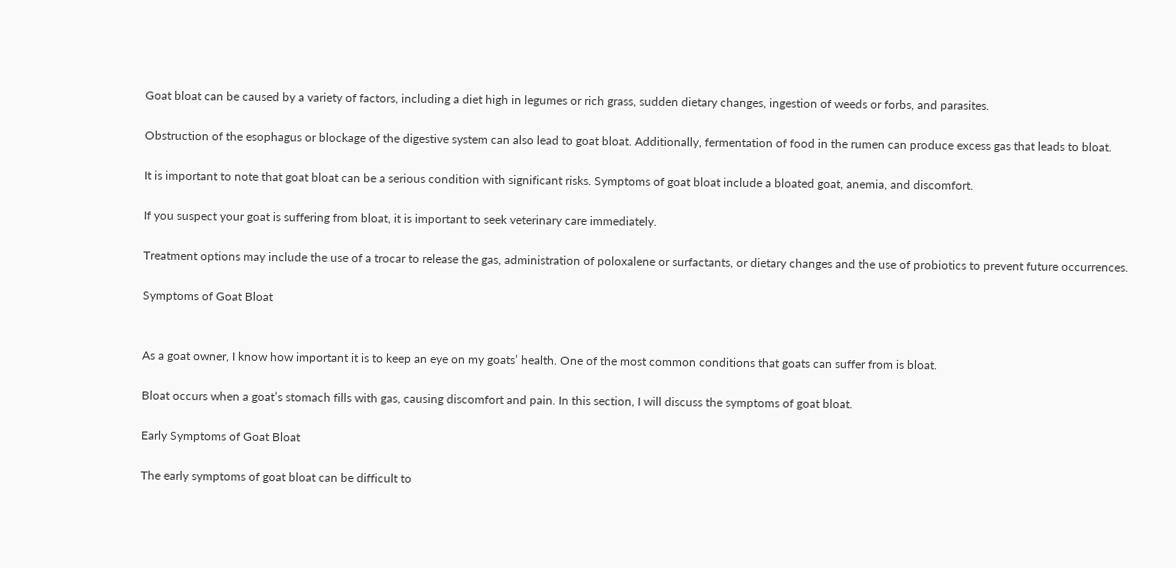Goat bloat can be caused by a variety of factors, including a diet high in legumes or rich grass, sudden dietary changes, ingestion of weeds or forbs, and parasites.

Obstruction of the esophagus or blockage of the digestive system can also lead to goat bloat. Additionally, fermentation of food in the rumen can produce excess gas that leads to bloat.

It is important to note that goat bloat can be a serious condition with significant risks. Symptoms of goat bloat include a bloated goat, anemia, and discomfort.

If you suspect your goat is suffering from bloat, it is important to seek veterinary care immediately.

Treatment options may include the use of a trocar to release the gas, administration of poloxalene or surfactants, or dietary changes and the use of probiotics to prevent future occurrences.

Symptoms of Goat Bloat


As a goat owner, I know how important it is to keep an eye on my goats’ health. One of the most common conditions that goats can suffer from is bloat.

Bloat occurs when a goat’s stomach fills with gas, causing discomfort and pain. In this section, I will discuss the symptoms of goat bloat.

Early Symptoms of Goat Bloat

The early symptoms of goat bloat can be difficult to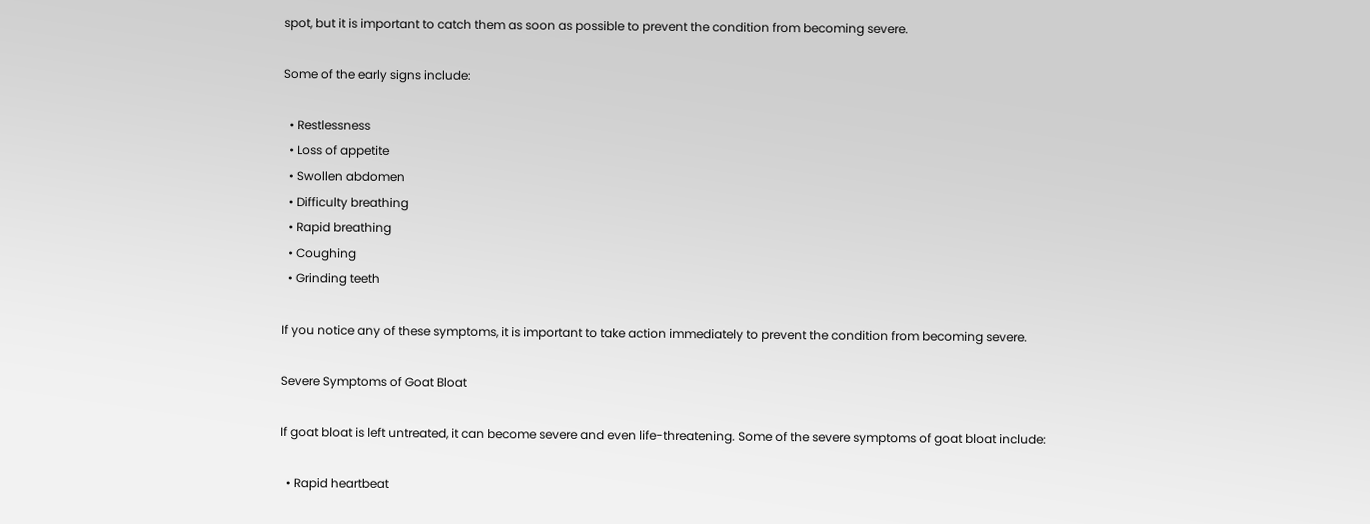spot, but it is important to catch them as soon as possible to prevent the condition from becoming severe.

Some of the early signs include:

  • Restlessness
  • Loss of appetite
  • Swollen abdomen
  • Difficulty breathing
  • Rapid breathing
  • Coughing
  • Grinding teeth

If you notice any of these symptoms, it is important to take action immediately to prevent the condition from becoming severe.

Severe Symptoms of Goat Bloat

If goat bloat is left untreated, it can become severe and even life-threatening. Some of the severe symptoms of goat bloat include:

  • Rapid heartbeat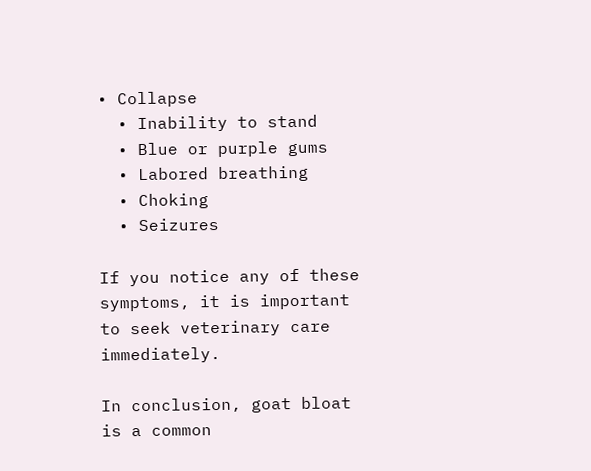• Collapse
  • Inability to stand
  • Blue or purple gums
  • Labored breathing
  • Choking
  • Seizures

If you notice any of these symptoms, it is important to seek veterinary care immediately.

In conclusion, goat bloat is a common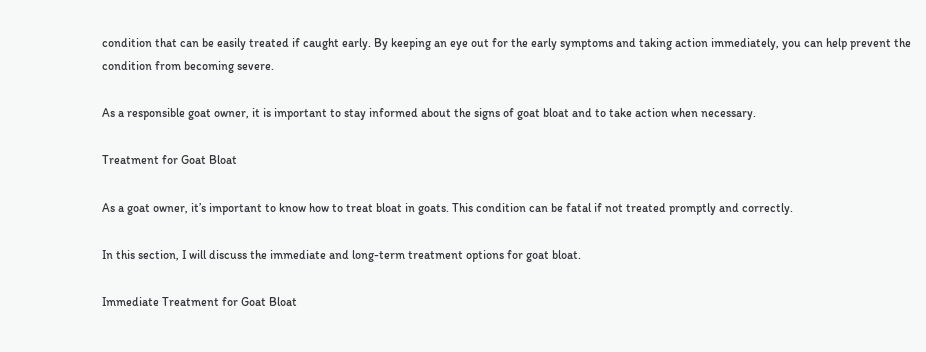condition that can be easily treated if caught early. By keeping an eye out for the early symptoms and taking action immediately, you can help prevent the condition from becoming severe.

As a responsible goat owner, it is important to stay informed about the signs of goat bloat and to take action when necessary.

Treatment for Goat Bloat

As a goat owner, it’s important to know how to treat bloat in goats. This condition can be fatal if not treated promptly and correctly.

In this section, I will discuss the immediate and long-term treatment options for goat bloat.

Immediate Treatment for Goat Bloat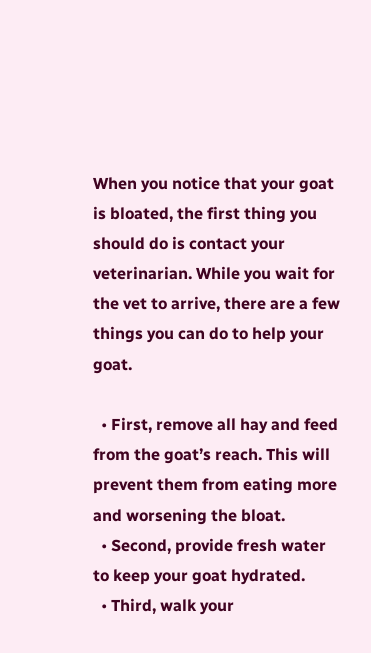When you notice that your goat is bloated, the first thing you should do is contact your veterinarian. While you wait for the vet to arrive, there are a few things you can do to help your goat.

  • First, remove all hay and feed from the goat’s reach. This will prevent them from eating more and worsening the bloat.
  • Second, provide fresh water to keep your goat hydrated.
  • Third, walk your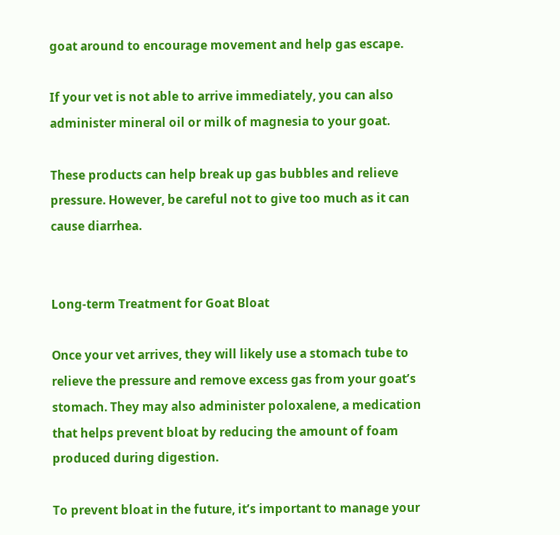goat around to encourage movement and help gas escape.

If your vet is not able to arrive immediately, you can also administer mineral oil or milk of magnesia to your goat.

These products can help break up gas bubbles and relieve pressure. However, be careful not to give too much as it can cause diarrhea.


Long-term Treatment for Goat Bloat

Once your vet arrives, they will likely use a stomach tube to relieve the pressure and remove excess gas from your goat’s stomach. They may also administer poloxalene, a medication that helps prevent bloat by reducing the amount of foam produced during digestion.

To prevent bloat in the future, it’s important to manage your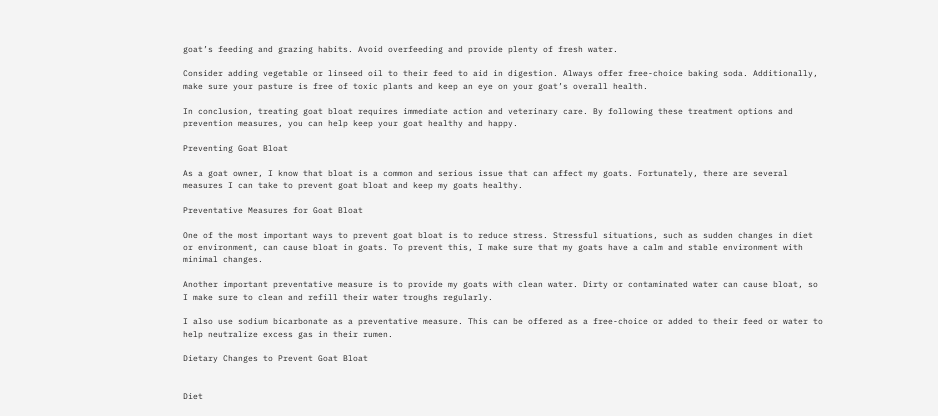goat’s feeding and grazing habits. Avoid overfeeding and provide plenty of fresh water.

Consider adding vegetable or linseed oil to their feed to aid in digestion. Always offer free-choice baking soda. Additionally, make sure your pasture is free of toxic plants and keep an eye on your goat’s overall health.

In conclusion, treating goat bloat requires immediate action and veterinary care. By following these treatment options and prevention measures, you can help keep your goat healthy and happy.

Preventing Goat Bloat

As a goat owner, I know that bloat is a common and serious issue that can affect my goats. Fortunately, there are several measures I can take to prevent goat bloat and keep my goats healthy.

Preventative Measures for Goat Bloat

One of the most important ways to prevent goat bloat is to reduce stress. Stressful situations, such as sudden changes in diet or environment, can cause bloat in goats. To prevent this, I make sure that my goats have a calm and stable environment with minimal changes.

Another important preventative measure is to provide my goats with clean water. Dirty or contaminated water can cause bloat, so I make sure to clean and refill their water troughs regularly.

I also use sodium bicarbonate as a preventative measure. This can be offered as a free-choice or added to their feed or water to help neutralize excess gas in their rumen.

Dietary Changes to Prevent Goat Bloat


Diet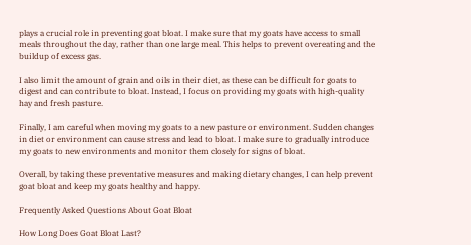plays a crucial role in preventing goat bloat. I make sure that my goats have access to small meals throughout the day, rather than one large meal. This helps to prevent overeating and the buildup of excess gas.

I also limit the amount of grain and oils in their diet, as these can be difficult for goats to digest and can contribute to bloat. Instead, I focus on providing my goats with high-quality hay and fresh pasture.

Finally, I am careful when moving my goats to a new pasture or environment. Sudden changes in diet or environment can cause stress and lead to bloat. I make sure to gradually introduce my goats to new environments and monitor them closely for signs of bloat.

Overall, by taking these preventative measures and making dietary changes, I can help prevent goat bloat and keep my goats healthy and happy.

Frequently Asked Questions About Goat Bloat

How Long Does Goat Bloat Last?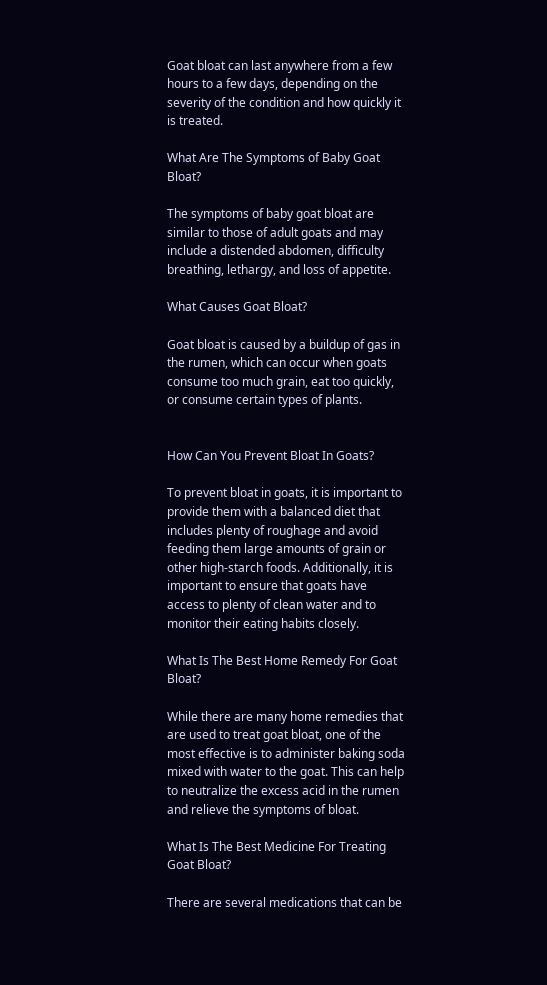Goat bloat can last anywhere from a few hours to a few days, depending on the severity of the condition and how quickly it is treated.

What Are The Symptoms of Baby Goat Bloat?

The symptoms of baby goat bloat are similar to those of adult goats and may include a distended abdomen, difficulty breathing, lethargy, and loss of appetite.

What Causes Goat Bloat?

Goat bloat is caused by a buildup of gas in the rumen, which can occur when goats consume too much grain, eat too quickly, or consume certain types of plants.


How Can You Prevent Bloat In Goats?

To prevent bloat in goats, it is important to provide them with a balanced diet that includes plenty of roughage and avoid feeding them large amounts of grain or other high-starch foods. Additionally, it is important to ensure that goats have access to plenty of clean water and to monitor their eating habits closely.

What Is The Best Home Remedy For Goat Bloat?

While there are many home remedies that are used to treat goat bloat, one of the most effective is to administer baking soda mixed with water to the goat. This can help to neutralize the excess acid in the rumen and relieve the symptoms of bloat.

What Is The Best Medicine For Treating Goat Bloat?

There are several medications that can be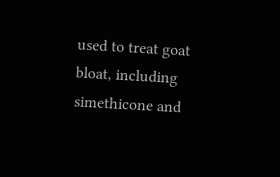used to treat goat bloat, including simethicone and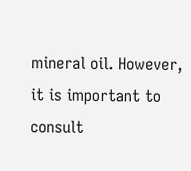mineral oil. However, it is important to consult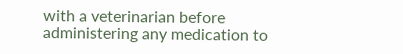with a veterinarian before administering any medication to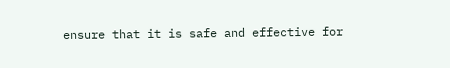ensure that it is safe and effective for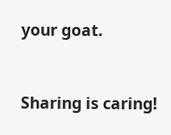your goat.


Sharing is caring!